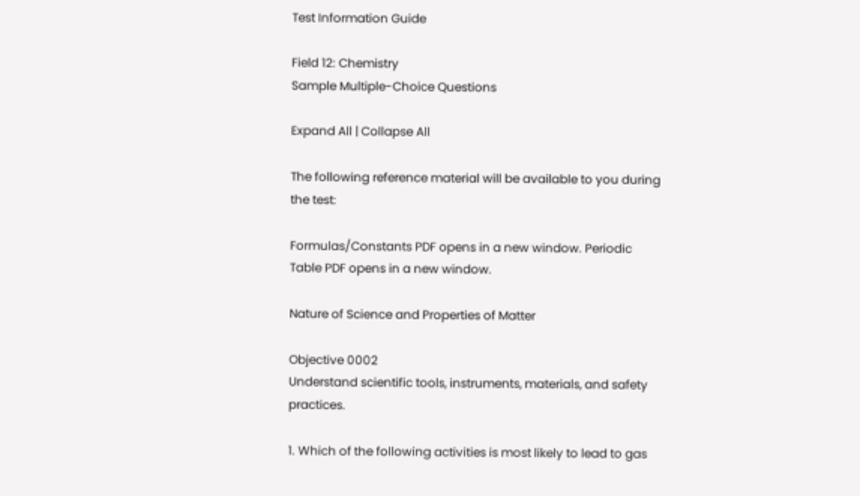Test Information Guide

Field 12: Chemistry
Sample Multiple-Choice Questions

Expand All | Collapse All

The following reference material will be available to you during the test:

Formulas/Constants PDF opens in a new window. Periodic Table PDF opens in a new window.

Nature of Science and Properties of Matter

Objective 0002
Understand scientific tools, instruments, materials, and safety practices.

1. Which of the following activities is most likely to lead to gas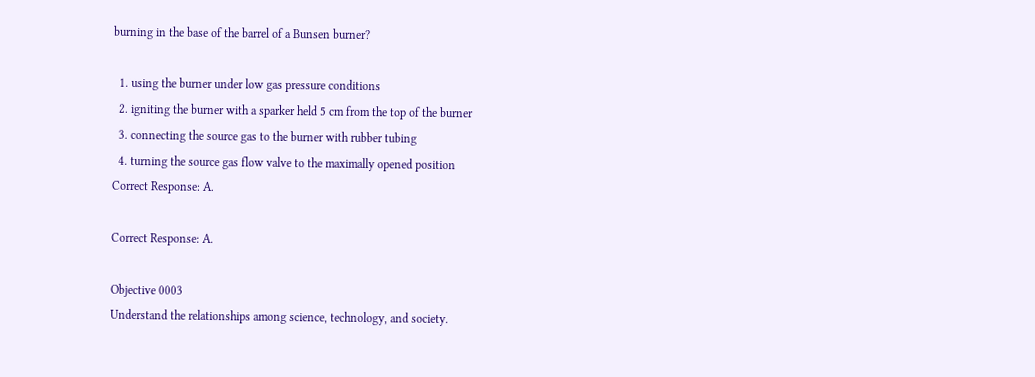burning in the base of the barrel of a Bunsen burner?

  1. using the burner under low gas pressure conditions
  2. igniting the burner with a sparker held 5 cm from the top of the burner
  3. connecting the source gas to the burner with rubber tubing
  4. turning the source gas flow valve to the maximally opened position
Correct Response: A.

Correct Response: A.

Objective 0003
Understand the relationships among science, technology, and society.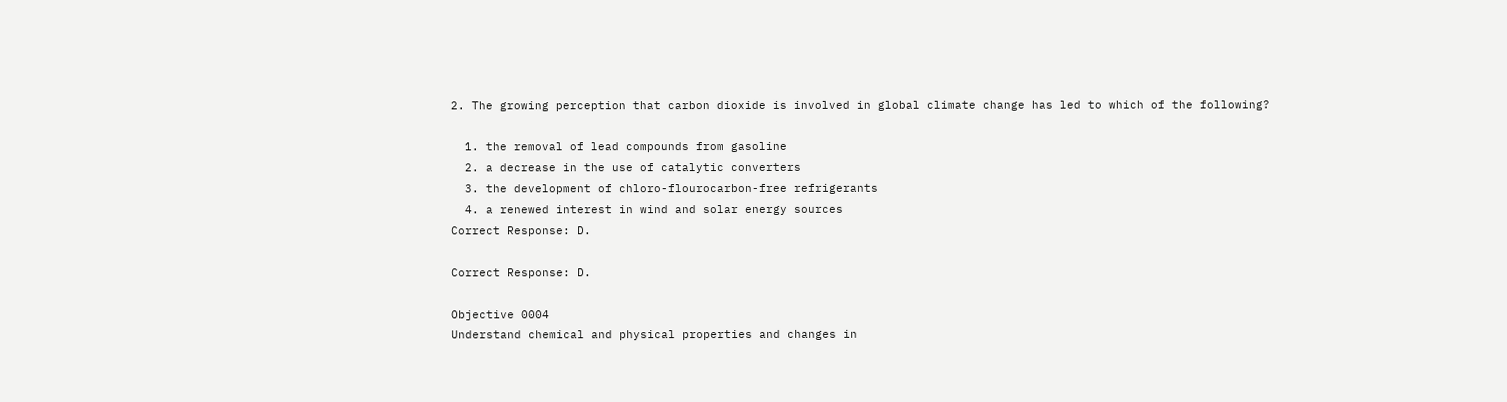2. The growing perception that carbon dioxide is involved in global climate change has led to which of the following?

  1. the removal of lead compounds from gasoline
  2. a decrease in the use of catalytic converters
  3. the development of chloro-flourocarbon-free refrigerants
  4. a renewed interest in wind and solar energy sources
Correct Response: D.

Correct Response: D.

Objective 0004
Understand chemical and physical properties and changes in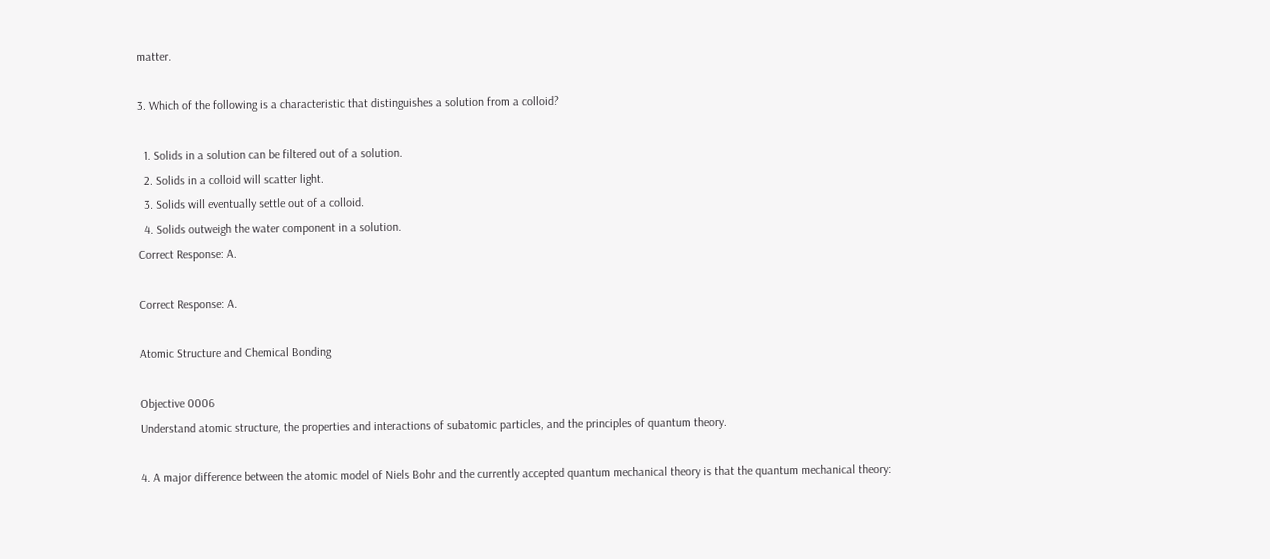matter.

3. Which of the following is a characteristic that distinguishes a solution from a colloid?

  1. Solids in a solution can be filtered out of a solution.
  2. Solids in a colloid will scatter light.
  3. Solids will eventually settle out of a colloid.
  4. Solids outweigh the water component in a solution.
Correct Response: A.

Correct Response: A.

Atomic Structure and Chemical Bonding

Objective 0006
Understand atomic structure, the properties and interactions of subatomic particles, and the principles of quantum theory.

4. A major difference between the atomic model of Niels Bohr and the currently accepted quantum mechanical theory is that the quantum mechanical theory: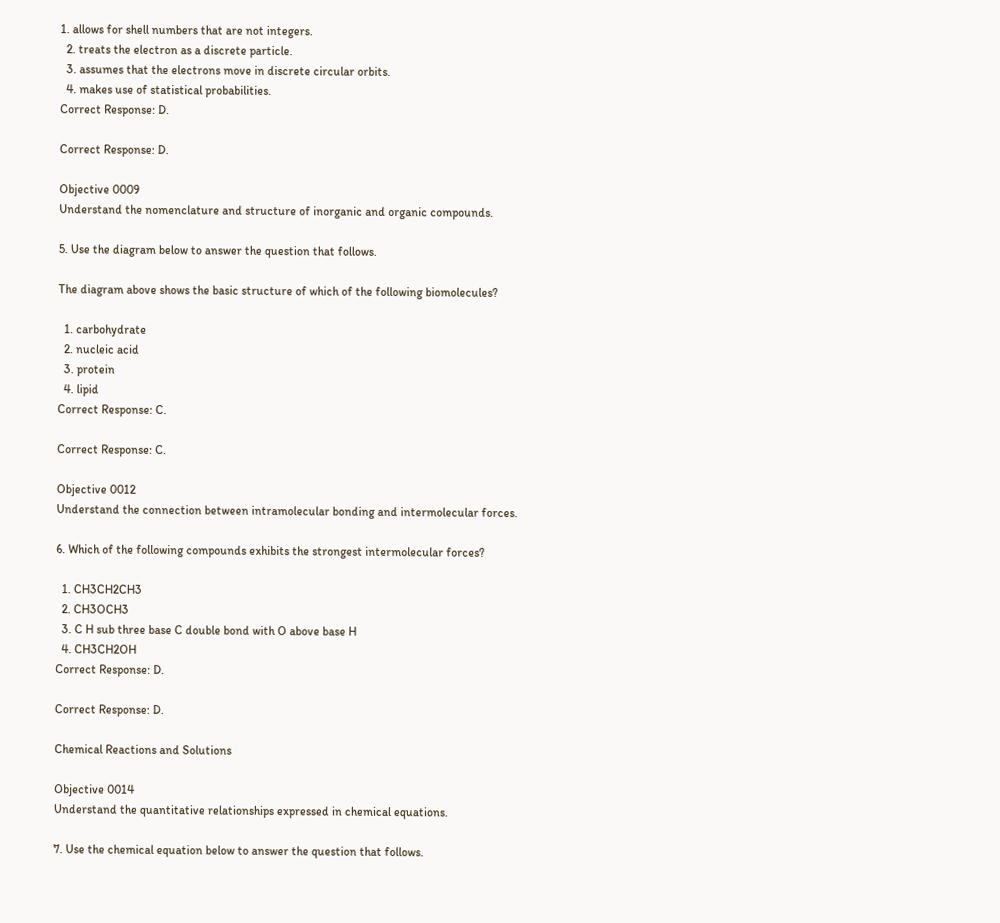1. allows for shell numbers that are not integers.
  2. treats the electron as a discrete particle.
  3. assumes that the electrons move in discrete circular orbits.
  4. makes use of statistical probabilities.
Correct Response: D.

Correct Response: D.

Objective 0009
Understand the nomenclature and structure of inorganic and organic compounds.

5. Use the diagram below to answer the question that follows.

The diagram above shows the basic structure of which of the following biomolecules?

  1. carbohydrate
  2. nucleic acid
  3. protein
  4. lipid
Correct Response: C.

Correct Response: C.

Objective 0012
Understand the connection between intramolecular bonding and intermolecular forces.

6. Which of the following compounds exhibits the strongest intermolecular forces?

  1. CH3CH2CH3
  2. CH3OCH3
  3. C H sub three base C double bond with O above base H
  4. CH3CH2OH
Correct Response: D.

Correct Response: D.

Chemical Reactions and Solutions

Objective 0014
Understand the quantitative relationships expressed in chemical equations.

7. Use the chemical equation below to answer the question that follows.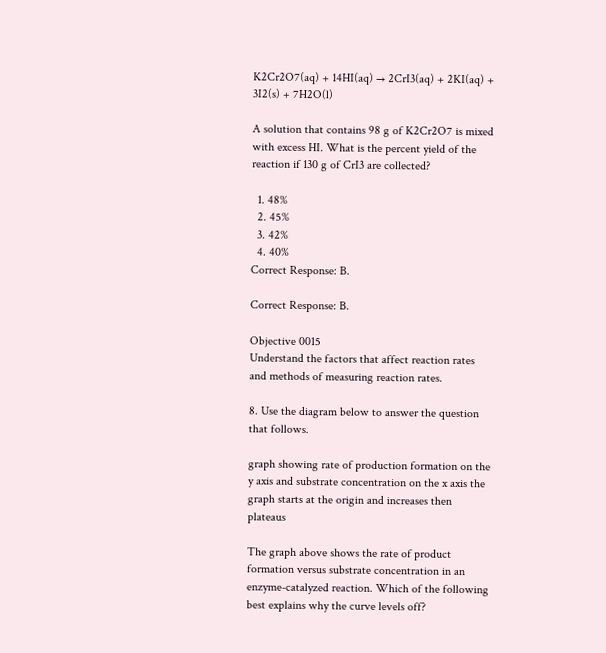K2Cr2O7(aq) + 14HI(aq) → 2CrI3(aq) + 2KI(aq) + 3I2(s) + 7H2O(l)

A solution that contains 98 g of K2Cr2O7 is mixed with excess HI. What is the percent yield of the reaction if 130 g of CrI3 are collected?

  1. 48%
  2. 45%
  3. 42%
  4. 40%
Correct Response: B.

Correct Response: B.

Objective 0015
Understand the factors that affect reaction rates and methods of measuring reaction rates.

8. Use the diagram below to answer the question that follows.

graph showing rate of production formation on the y axis and substrate concentration on the x axis the graph starts at the origin and increases then plateaus

The graph above shows the rate of product formation versus substrate concentration in an enzyme-catalyzed reaction. Which of the following best explains why the curve levels off?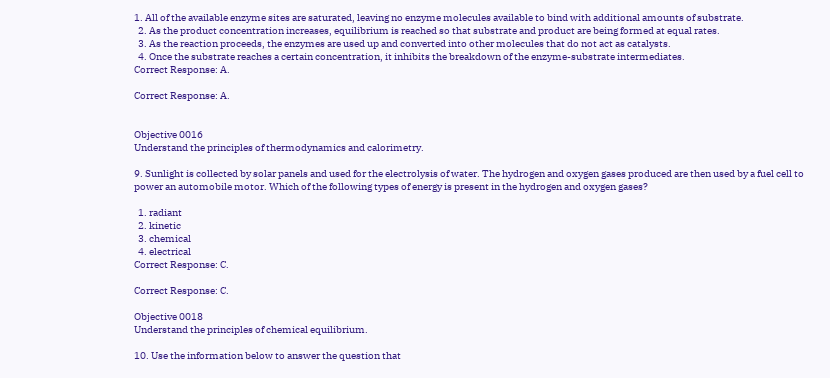1. All of the available enzyme sites are saturated, leaving no enzyme molecules available to bind with additional amounts of substrate.
  2. As the product concentration increases, equilibrium is reached so that substrate and product are being formed at equal rates.
  3. As the reaction proceeds, the enzymes are used up and converted into other molecules that do not act as catalysts.
  4. Once the substrate reaches a certain concentration, it inhibits the breakdown of the enzyme-substrate intermediates.
Correct Response: A.

Correct Response: A.


Objective 0016
Understand the principles of thermodynamics and calorimetry.

9. Sunlight is collected by solar panels and used for the electrolysis of water. The hydrogen and oxygen gases produced are then used by a fuel cell to power an automobile motor. Which of the following types of energy is present in the hydrogen and oxygen gases?

  1. radiant
  2. kinetic
  3. chemical
  4. electrical
Correct Response: C.

Correct Response: C.

Objective 0018
Understand the principles of chemical equilibrium.

10. Use the information below to answer the question that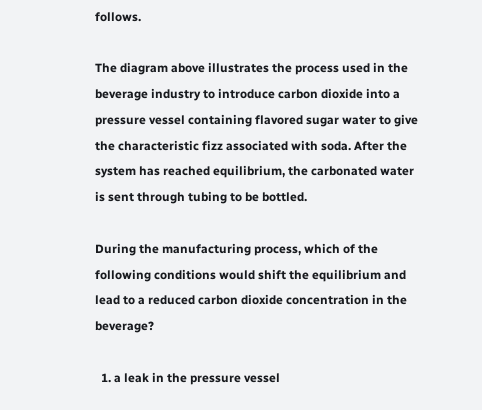follows.

The diagram above illustrates the process used in the beverage industry to introduce carbon dioxide into a pressure vessel containing flavored sugar water to give the characteristic fizz associated with soda. After the system has reached equilibrium, the carbonated water is sent through tubing to be bottled.

During the manufacturing process, which of the following conditions would shift the equilibrium and lead to a reduced carbon dioxide concentration in the beverage?

  1. a leak in the pressure vessel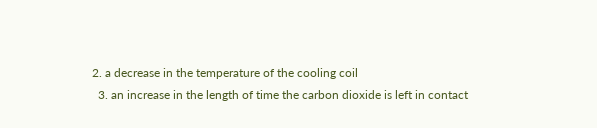2. a decrease in the temperature of the cooling coil
  3. an increase in the length of time the carbon dioxide is left in contact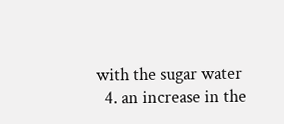with the sugar water
  4. an increase in the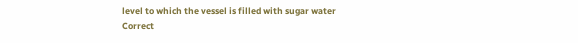level to which the vessel is filled with sugar water
Correct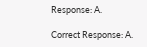Response: A.

Correct Response: A.